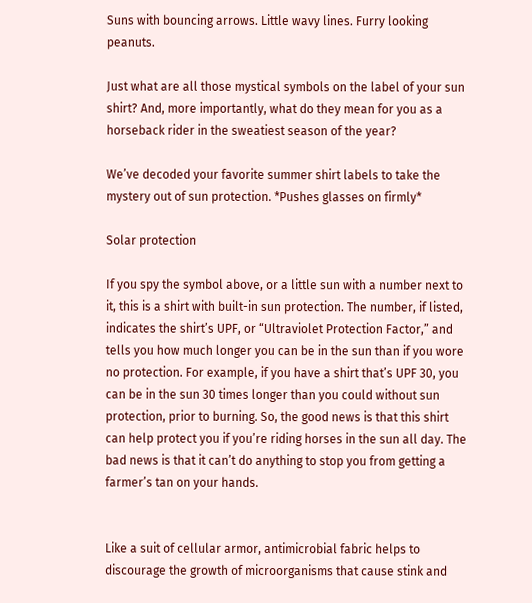Suns with bouncing arrows. Little wavy lines. Furry looking peanuts.

Just what are all those mystical symbols on the label of your sun shirt? And, more importantly, what do they mean for you as a horseback rider in the sweatiest season of the year?

We’ve decoded your favorite summer shirt labels to take the mystery out of sun protection. *Pushes glasses on firmly*

Solar protection

If you spy the symbol above, or a little sun with a number next to it, this is a shirt with built-in sun protection. The number, if listed, indicates the shirt’s UPF, or “Ultraviolet Protection Factor,” and tells you how much longer you can be in the sun than if you wore no protection. For example, if you have a shirt that’s UPF 30, you can be in the sun 30 times longer than you could without sun protection, prior to burning. So, the good news is that this shirt can help protect you if you’re riding horses in the sun all day. The bad news is that it can’t do anything to stop you from getting a farmer’s tan on your hands.


Like a suit of cellular armor, antimicrobial fabric helps to discourage the growth of microorganisms that cause stink and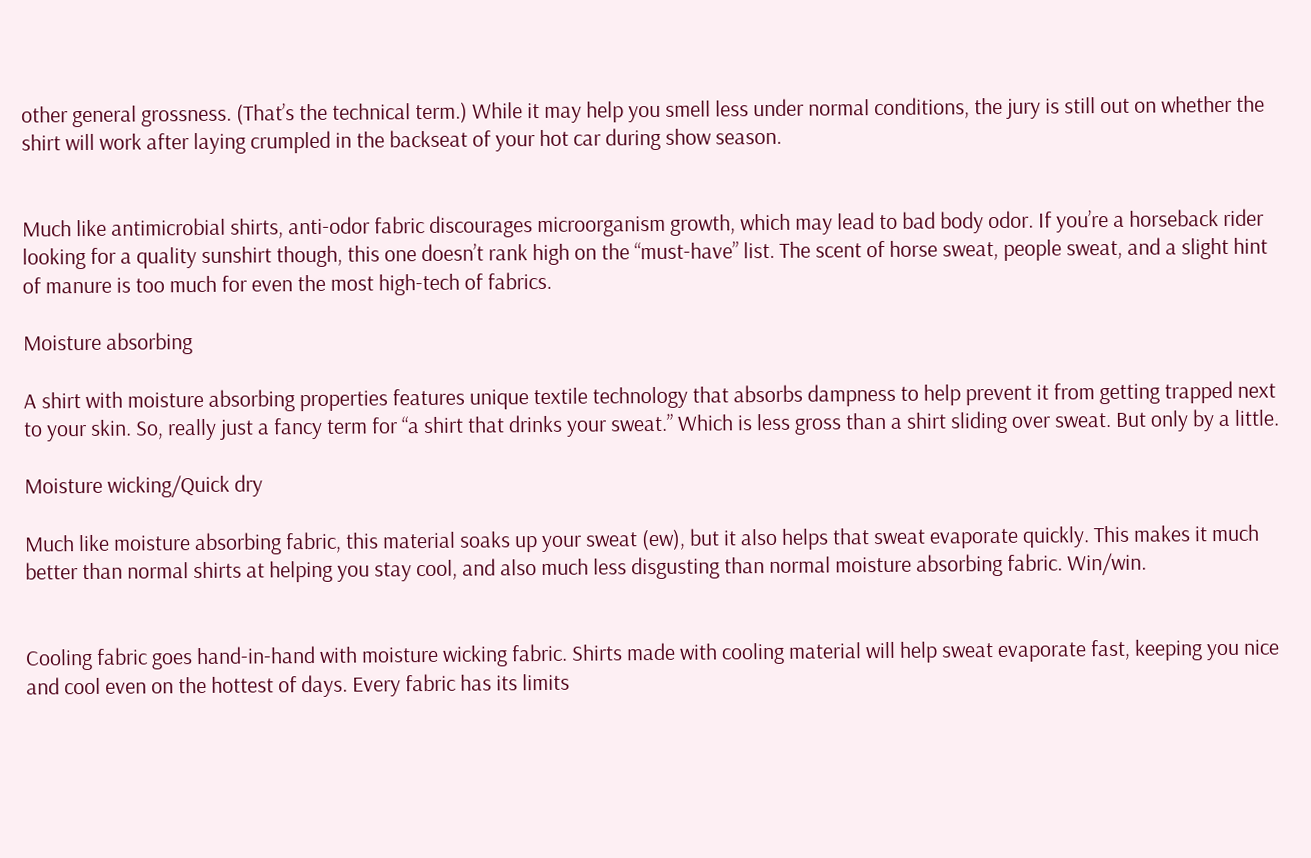other general grossness. (That’s the technical term.) While it may help you smell less under normal conditions, the jury is still out on whether the shirt will work after laying crumpled in the backseat of your hot car during show season.


Much like antimicrobial shirts, anti-odor fabric discourages microorganism growth, which may lead to bad body odor. If you’re a horseback rider looking for a quality sunshirt though, this one doesn’t rank high on the “must-have” list. The scent of horse sweat, people sweat, and a slight hint of manure is too much for even the most high-tech of fabrics.

Moisture absorbing

A shirt with moisture absorbing properties features unique textile technology that absorbs dampness to help prevent it from getting trapped next to your skin. So, really just a fancy term for “a shirt that drinks your sweat.” Which is less gross than a shirt sliding over sweat. But only by a little.

Moisture wicking/Quick dry

Much like moisture absorbing fabric, this material soaks up your sweat (ew), but it also helps that sweat evaporate quickly. This makes it much better than normal shirts at helping you stay cool, and also much less disgusting than normal moisture absorbing fabric. Win/win.


Cooling fabric goes hand-in-hand with moisture wicking fabric. Shirts made with cooling material will help sweat evaporate fast, keeping you nice and cool even on the hottest of days. Every fabric has its limits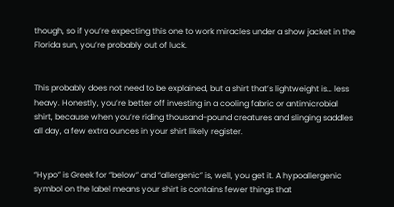though, so if you’re expecting this one to work miracles under a show jacket in the Florida sun, you’re probably out of luck.


This probably does not need to be explained, but a shirt that’s lightweight is… less heavy. Honestly, you’re better off investing in a cooling fabric or antimicrobial shirt, because when you’re riding thousand-pound creatures and slinging saddles all day, a few extra ounces in your shirt likely register.


“Hypo” is Greek for “below” and “allergenic” is, well, you get it. A hypoallergenic symbol on the label means your shirt is contains fewer things that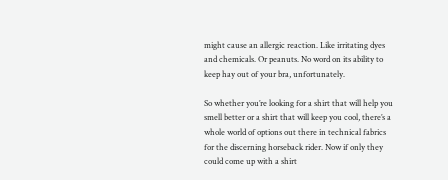might cause an allergic reaction. Like irritating dyes and chemicals. Or peanuts. No word on its ability to keep hay out of your bra, unfortunately.

So whether you’re looking for a shirt that will help you smell better or a shirt that will keep you cool, there’s a whole world of options out there in technical fabrics for the discerning horseback rider. Now if only they could come up with a shirt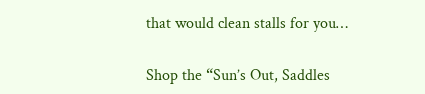that would clean stalls for you…

Shop the “Sun’s Out, Saddles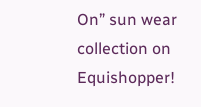On” sun wear collection on Equishopper!